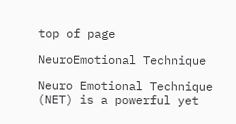top of page

NeuroEmotional Technique

Neuro Emotional Technique (NET) is a powerful yet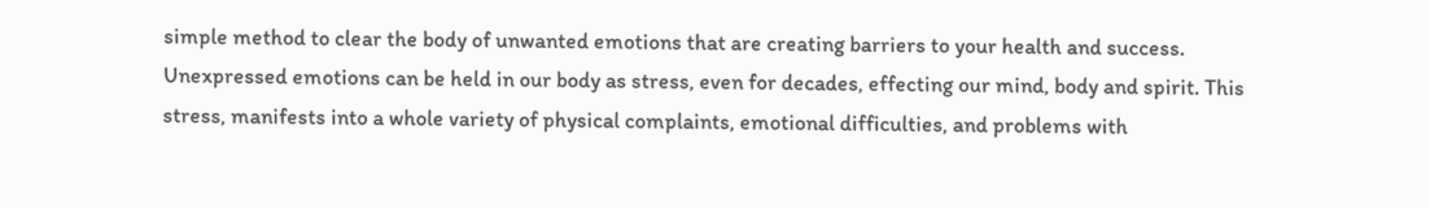simple method to clear the body of unwanted emotions that are creating barriers to your health and success. Unexpressed emotions can be held in our body as stress, even for decades, effecting our mind, body and spirit. This stress, manifests into a whole variety of physical complaints, emotional difficulties, and problems with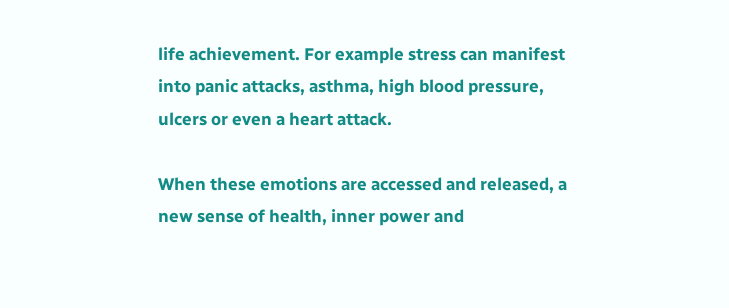life achievement. For example stress can manifest into panic attacks, asthma, high blood pressure, ulcers or even a heart attack.

When these emotions are accessed and released, a new sense of health, inner power and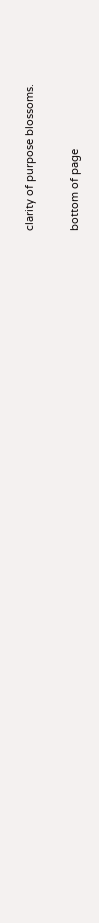clarity of purpose blossoms.

bottom of page